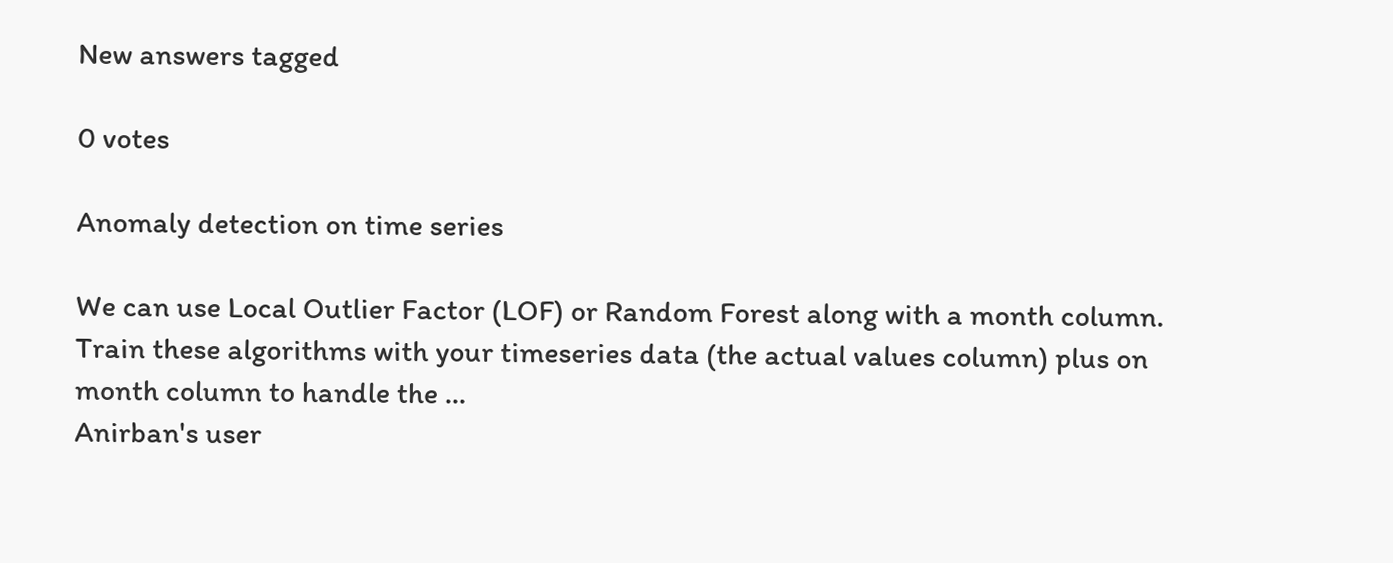New answers tagged

0 votes

Anomaly detection on time series

We can use Local Outlier Factor (LOF) or Random Forest along with a month column. Train these algorithms with your timeseries data (the actual values column) plus on month column to handle the ...
Anirban's user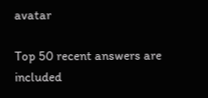avatar

Top 50 recent answers are included